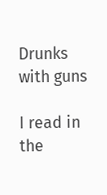Drunks with guns

I read in the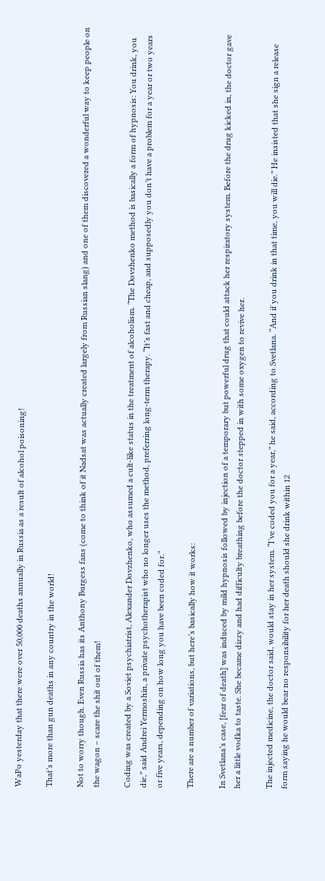WaPo yesterday that there were over 50,000 deaths annually in Russia as a result of alcohol poisoning!

That’s more than gun deaths in any country in the world!

Not to worry though. Even Russia has its Anthony Burgess fans (come to think of it Nadsat was actually created largely from Russian slang) and one of them discovered a wonderful way to keep people on the wagon – scare the shit out of them!

Coding was created by a Soviet psychiatrist, Alexander Dovzhenko, who assumed a cult-like status in the treatment of alcoholism. “The Dovzhenko method is basically a form of hypnosis: You drink, you die,” said Andrei Yermoshin, a private psychotherapist who no longer uses the method, preferring long-term therapy. “It’s fast and cheap, and supposedly you don’t have a problem for a year or two years or five years, depending on how long you have been coded for.”

There are a number of variations, but here’s basically how it works:

In Svetlana’s case, [fear of death] was induced by mild hypnosis followed by injection of a temporary but powerful drug that could attack her respiratory system. Before the drug kicked in, the doctor gave her a little vodka to taste. She became dizzy and had difficulty breathing before the doctor stepped in with some oxygen to revive her.

The injected medicine, the doctor said, would stay in her system. “I’ve coded you for a year,” he said, according to Svetlana. “And if you drink in that time, you will die.” He insisted that she sign a release form saying he would bear no responsibility for her death should she drink within 12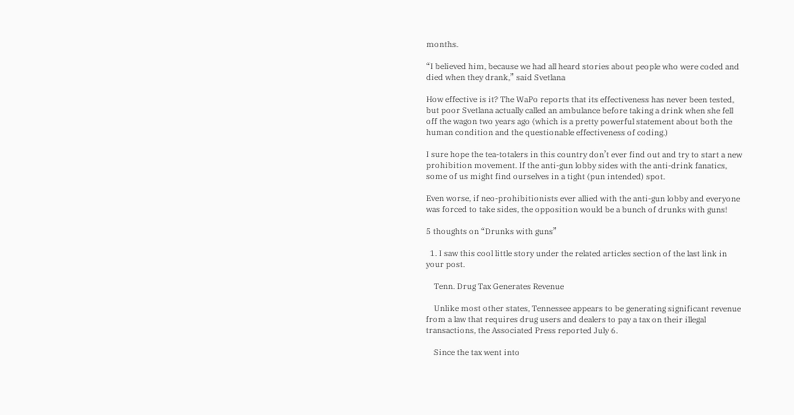months.

“I believed him, because we had all heard stories about people who were coded and died when they drank,” said Svetlana

How effective is it? The WaPo reports that its effectiveness has never been tested, but poor Svetlana actually called an ambulance before taking a drink when she fell off the wagon two years ago (which is a pretty powerful statement about both the human condition and the questionable effectiveness of coding.)

I sure hope the tea-totalers in this country don’t ever find out and try to start a new prohibition movement. If the anti-gun lobby sides with the anti-drink fanatics, some of us might find ourselves in a tight (pun intended) spot.

Even worse, if neo-prohibitionists ever allied with the anti-gun lobby and everyone was forced to take sides, the opposition would be a bunch of drunks with guns!

5 thoughts on “Drunks with guns”

  1. I saw this cool little story under the related articles section of the last link in your post.

    Tenn. Drug Tax Generates Revenue

    Unlike most other states, Tennessee appears to be generating significant revenue from a law that requires drug users and dealers to pay a tax on their illegal transactions, the Associated Press reported July 6.

    Since the tax went into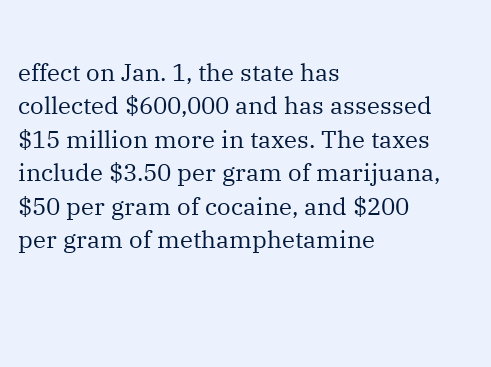effect on Jan. 1, the state has collected $600,000 and has assessed $15 million more in taxes. The taxes include $3.50 per gram of marijuana, $50 per gram of cocaine, and $200 per gram of methamphetamine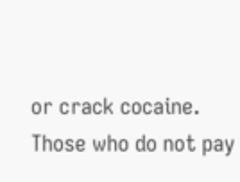or crack cocaine. Those who do not pay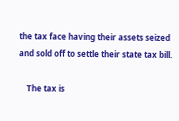the tax face having their assets seized and sold off to settle their state tax bill.

    The tax is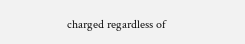charged regardless of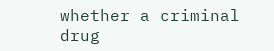whether a criminal drug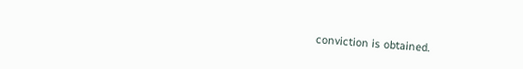conviction is obtained.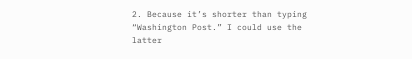2. Because it’s shorter than typing “Washington Post.” I could use the latter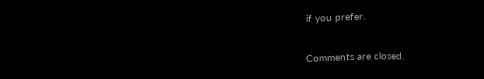if you prefer.

Comments are closed.